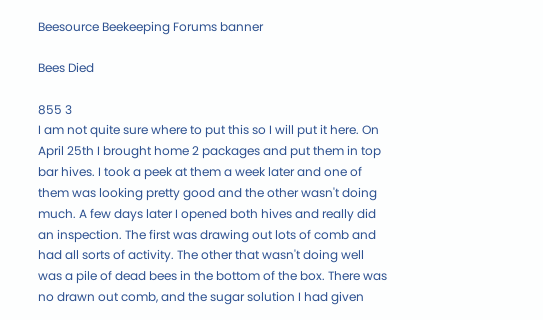Beesource Beekeeping Forums banner

Bees Died

855 3
I am not quite sure where to put this so I will put it here. On April 25th I brought home 2 packages and put them in top bar hives. I took a peek at them a week later and one of them was looking pretty good and the other wasn't doing much. A few days later I opened both hives and really did an inspection. The first was drawing out lots of comb and had all sorts of activity. The other that wasn't doing well was a pile of dead bees in the bottom of the box. There was no drawn out comb, and the sugar solution I had given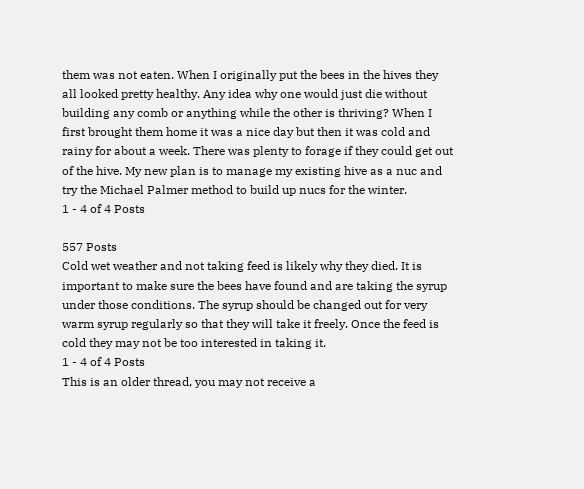them was not eaten. When I originally put the bees in the hives they all looked pretty healthy. Any idea why one would just die without building any comb or anything while the other is thriving? When I first brought them home it was a nice day but then it was cold and rainy for about a week. There was plenty to forage if they could get out of the hive. My new plan is to manage my existing hive as a nuc and try the Michael Palmer method to build up nucs for the winter.
1 - 4 of 4 Posts

557 Posts
Cold wet weather and not taking feed is likely why they died. It is important to make sure the bees have found and are taking the syrup under those conditions. The syrup should be changed out for very warm syrup regularly so that they will take it freely. Once the feed is cold they may not be too interested in taking it.
1 - 4 of 4 Posts
This is an older thread, you may not receive a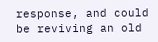response, and could be reviving an old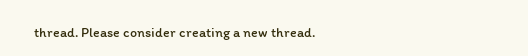thread. Please consider creating a new thread.